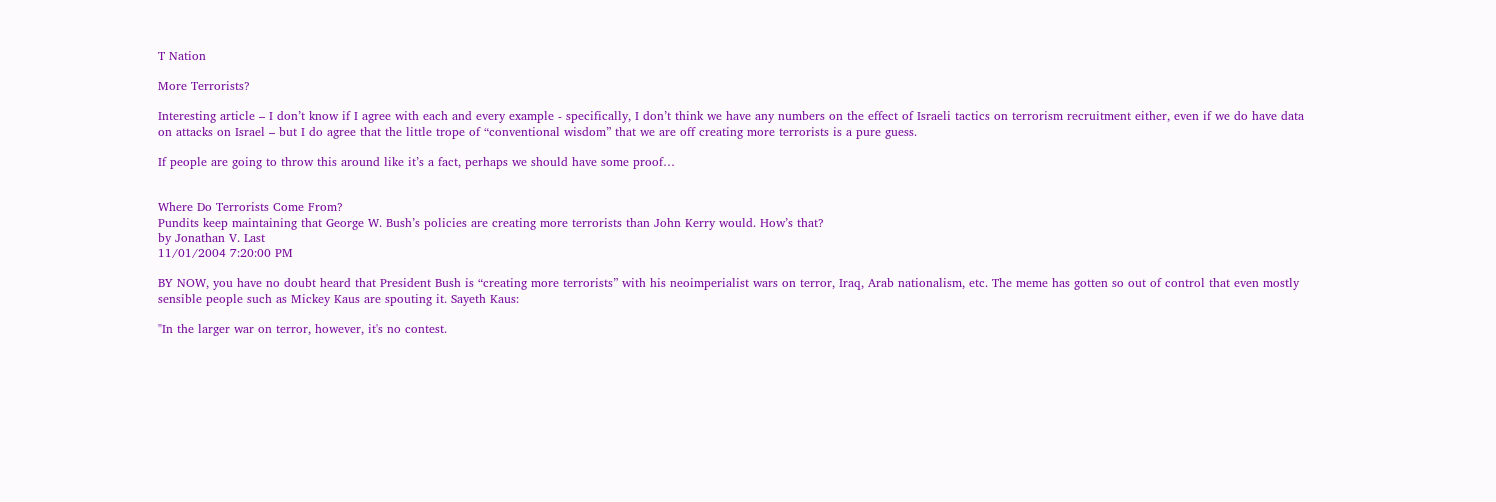T Nation

More Terrorists?

Interesting article – I don’t know if I agree with each and every example - specifically, I don’t think we have any numbers on the effect of Israeli tactics on terrorism recruitment either, even if we do have data on attacks on Israel – but I do agree that the little trope of “conventional wisdom” that we are off creating more terrorists is a pure guess.

If people are going to throw this around like it’s a fact, perhaps we should have some proof…


Where Do Terrorists Come From?
Pundits keep maintaining that George W. Bush’s policies are creating more terrorists than John Kerry would. How’s that?
by Jonathan V. Last
11/01/2004 7:20:00 PM

BY NOW, you have no doubt heard that President Bush is “creating more terrorists” with his neoimperialist wars on terror, Iraq, Arab nationalism, etc. The meme has gotten so out of control that even mostly sensible people such as Mickey Kaus are spouting it. Sayeth Kaus:

"In the larger war on terror, however, it's no contest.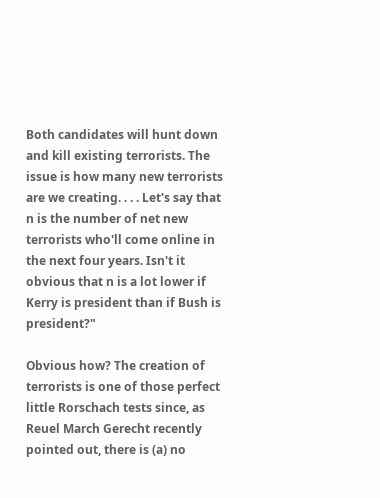Both candidates will hunt down and kill existing terrorists. The issue is how many new terrorists are we creating. . . . Let's say that n is the number of net new terrorists who'll come online in the next four years. Isn't it obvious that n is a lot lower if Kerry is president than if Bush is president?"

Obvious how? The creation of terrorists is one of those perfect little Rorschach tests since, as Reuel March Gerecht recently pointed out, there is (a) no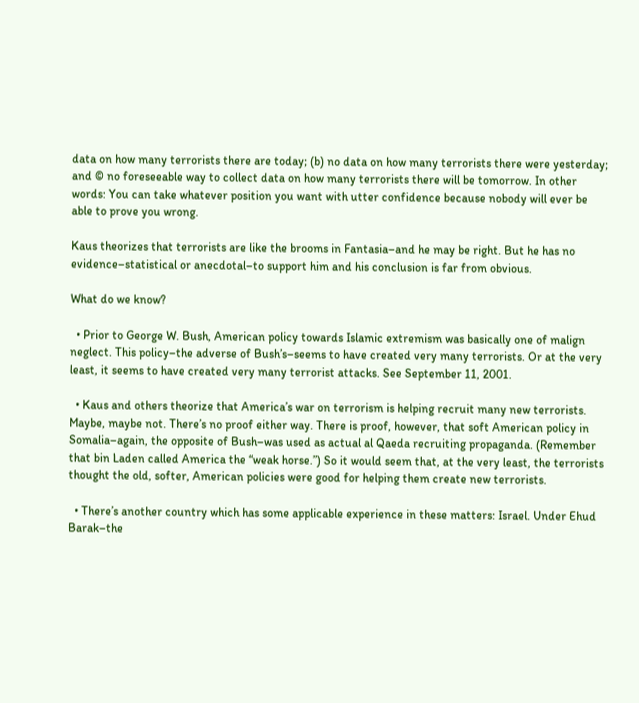data on how many terrorists there are today; (b) no data on how many terrorists there were yesterday; and © no foreseeable way to collect data on how many terrorists there will be tomorrow. In other words: You can take whatever position you want with utter confidence because nobody will ever be able to prove you wrong.

Kaus theorizes that terrorists are like the brooms in Fantasia–and he may be right. But he has no evidence–statistical or anecdotal–to support him and his conclusion is far from obvious.

What do we know?

  • Prior to George W. Bush, American policy towards Islamic extremism was basically one of malign neglect. This policy–the adverse of Bush’s–seems to have created very many terrorists. Or at the very least, it seems to have created very many terrorist attacks. See September 11, 2001.

  • Kaus and others theorize that America’s war on terrorism is helping recruit many new terrorists. Maybe, maybe not. There’s no proof either way. There is proof, however, that soft American policy in Somalia–again, the opposite of Bush–was used as actual al Qaeda recruiting propaganda. (Remember that bin Laden called America the “weak horse.”) So it would seem that, at the very least, the terrorists thought the old, softer, American policies were good for helping them create new terrorists.

  • There’s another country which has some applicable experience in these matters: Israel. Under Ehud Barak–the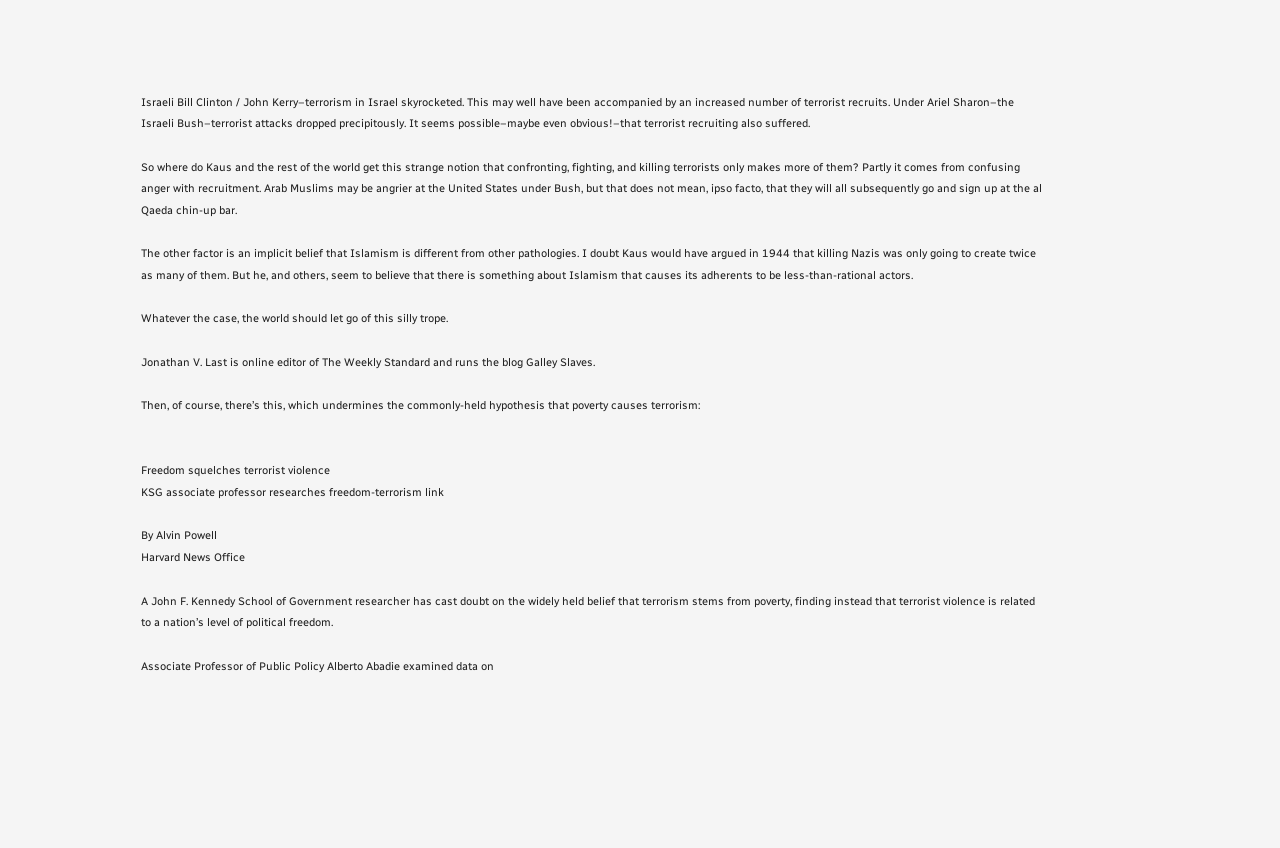Israeli Bill Clinton / John Kerry–terrorism in Israel skyrocketed. This may well have been accompanied by an increased number of terrorist recruits. Under Ariel Sharon–the Israeli Bush–terrorist attacks dropped precipitously. It seems possible–maybe even obvious!–that terrorist recruiting also suffered.

So where do Kaus and the rest of the world get this strange notion that confronting, fighting, and killing terrorists only makes more of them? Partly it comes from confusing anger with recruitment. Arab Muslims may be angrier at the United States under Bush, but that does not mean, ipso facto, that they will all subsequently go and sign up at the al Qaeda chin-up bar.

The other factor is an implicit belief that Islamism is different from other pathologies. I doubt Kaus would have argued in 1944 that killing Nazis was only going to create twice as many of them. But he, and others, seem to believe that there is something about Islamism that causes its adherents to be less-than-rational actors.

Whatever the case, the world should let go of this silly trope.

Jonathan V. Last is online editor of The Weekly Standard and runs the blog Galley Slaves.

Then, of course, there’s this, which undermines the commonly-held hypothesis that poverty causes terrorism:


Freedom squelches terrorist violence
KSG associate professor researches freedom-terrorism link

By Alvin Powell
Harvard News Office

A John F. Kennedy School of Government researcher has cast doubt on the widely held belief that terrorism stems from poverty, finding instead that terrorist violence is related to a nation’s level of political freedom.

Associate Professor of Public Policy Alberto Abadie examined data on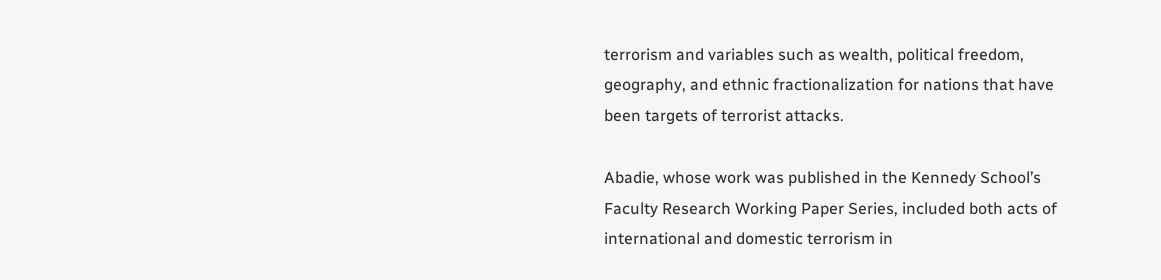terrorism and variables such as wealth, political freedom, geography, and ethnic fractionalization for nations that have been targets of terrorist attacks.

Abadie, whose work was published in the Kennedy School’s Faculty Research Working Paper Series, included both acts of international and domestic terrorism in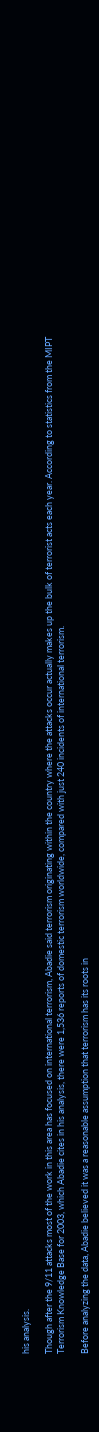his analysis.

Though after the 9/11 attacks most of the work in this area has focused on international terrorism, Abadie said terrorism originating within the country where the attacks occur actually makes up the bulk of terrorist acts each year. According to statistics from the MIPT Terrorism Knowledge Base for 2003, which Abadie cites in his analysis, there were 1,536 reports of domestic terrorism worldwide, compared with just 240 incidents of international terrorism.

Before analyzing the data, Abadie believed it was a reasonable assumption that terrorism has its roots in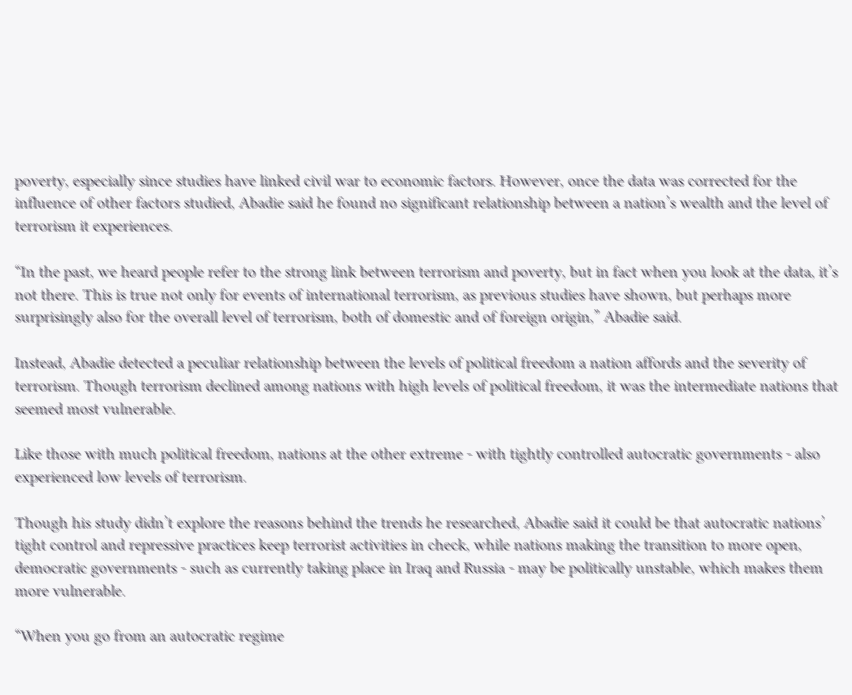poverty, especially since studies have linked civil war to economic factors. However, once the data was corrected for the influence of other factors studied, Abadie said he found no significant relationship between a nation’s wealth and the level of terrorism it experiences.

“In the past, we heard people refer to the strong link between terrorism and poverty, but in fact when you look at the data, it’s not there. This is true not only for events of international terrorism, as previous studies have shown, but perhaps more surprisingly also for the overall level of terrorism, both of domestic and of foreign origin,” Abadie said.

Instead, Abadie detected a peculiar relationship between the levels of political freedom a nation affords and the severity of terrorism. Though terrorism declined among nations with high levels of political freedom, it was the intermediate nations that seemed most vulnerable.

Like those with much political freedom, nations at the other extreme - with tightly controlled autocratic governments - also experienced low levels of terrorism.

Though his study didn’t explore the reasons behind the trends he researched, Abadie said it could be that autocratic nations’ tight control and repressive practices keep terrorist activities in check, while nations making the transition to more open, democratic governments - such as currently taking place in Iraq and Russia - may be politically unstable, which makes them more vulnerable.

“When you go from an autocratic regime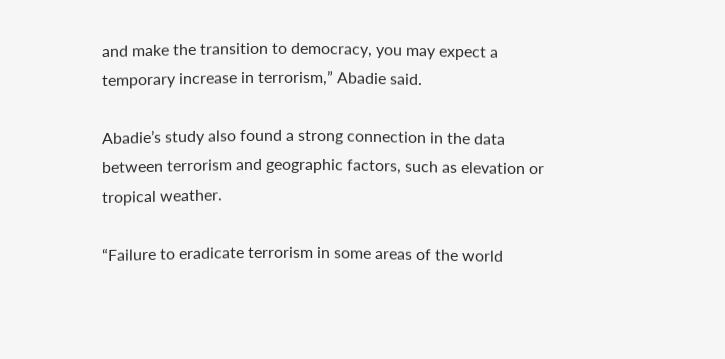and make the transition to democracy, you may expect a temporary increase in terrorism,” Abadie said.

Abadie’s study also found a strong connection in the data between terrorism and geographic factors, such as elevation or tropical weather.

“Failure to eradicate terrorism in some areas of the world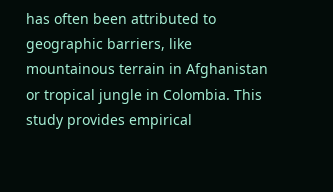has often been attributed to geographic barriers, like mountainous terrain in Afghanistan or tropical jungle in Colombia. This study provides empirical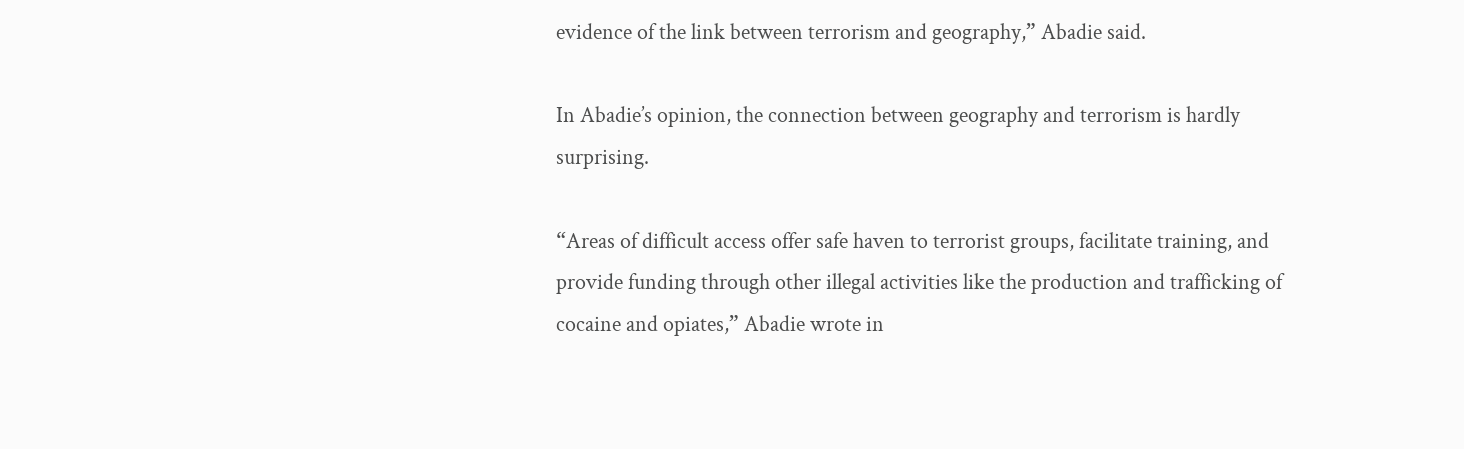evidence of the link between terrorism and geography,” Abadie said.

In Abadie’s opinion, the connection between geography and terrorism is hardly surprising.

“Areas of difficult access offer safe haven to terrorist groups, facilitate training, and provide funding through other illegal activities like the production and trafficking of cocaine and opiates,” Abadie wrote in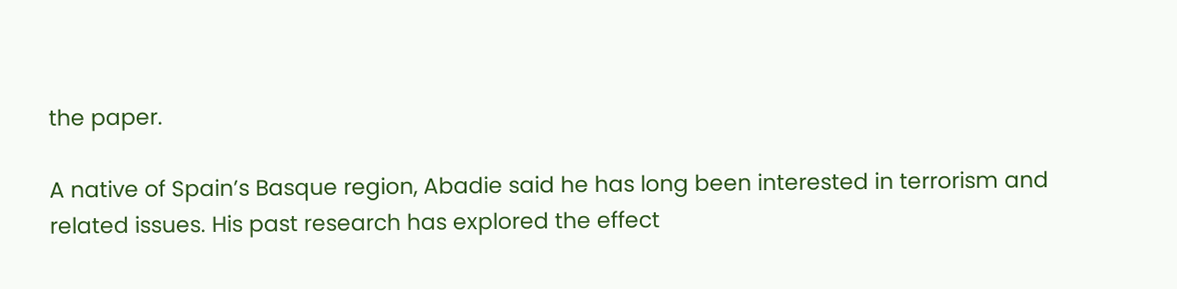the paper.

A native of Spain’s Basque region, Abadie said he has long been interested in terrorism and related issues. His past research has explored the effect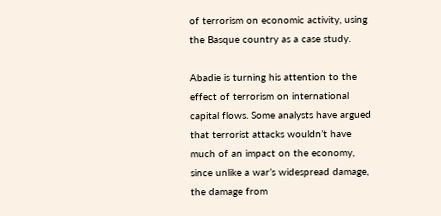of terrorism on economic activity, using the Basque country as a case study.

Abadie is turning his attention to the effect of terrorism on international capital flows. Some analysts have argued that terrorist attacks wouldn’t have much of an impact on the economy, since unlike a war’s widespread damage, the damage from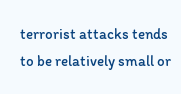terrorist attacks tends to be relatively small or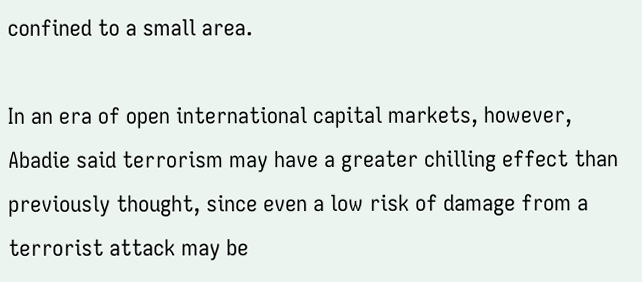confined to a small area.

In an era of open international capital markets, however, Abadie said terrorism may have a greater chilling effect than previously thought, since even a low risk of damage from a terrorist attack may be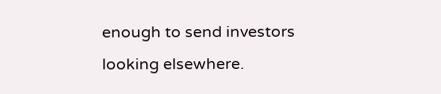enough to send investors looking elsewhere.